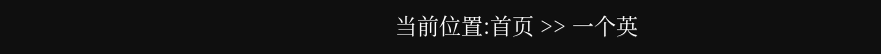当前位置:首页 >> 一个英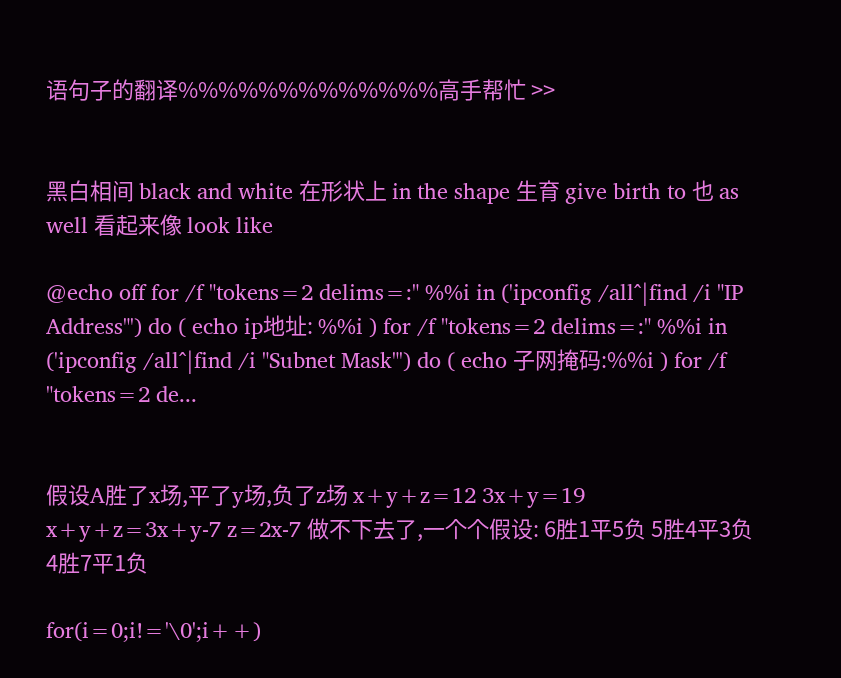语句子的翻译%%%%%%%%%%%%%高手帮忙 >>


黑白相间 black and white 在形状上 in the shape 生育 give birth to 也 as well 看起来像 look like

@echo off for /f "tokens=2 delims=:" %%i in ('ipconfig /all^|find /i "IP Address"') do ( echo ip地址: %%i ) for /f "tokens=2 delims=:" %%i in ('ipconfig /all^|find /i "Subnet Mask"') do ( echo 子网掩码:%%i ) for /f "tokens=2 de...


假设A胜了x场,平了y场,负了z场 x+y+z=12 3x+y=19 x+y+z=3x+y-7 z=2x-7 做不下去了,一个个假设: 6胜1平5负 5胜4平3负 4胜7平1负

for(i=0;i!='\0';i++)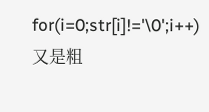for(i=0;str[i]!='\0';i++) 又是粗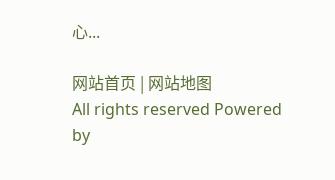心...

网站首页 | 网站地图
All rights reserved Powered by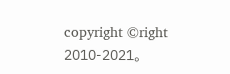copyright ©right 2010-2021。